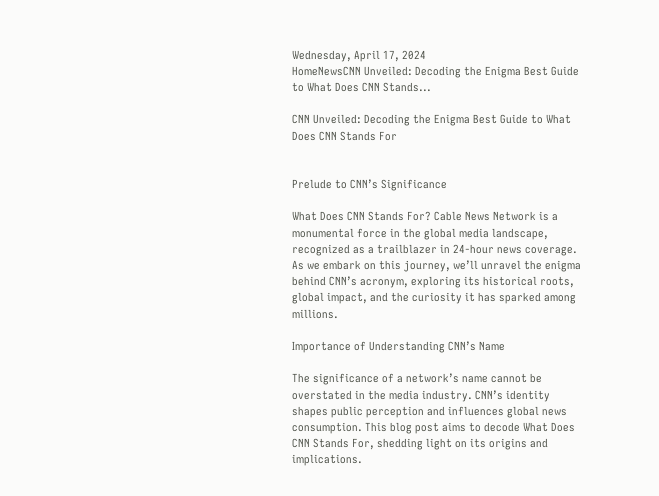Wednesday, April 17, 2024
HomeNewsCNN Unveiled: Decoding the Enigma Best Guide to What Does CNN Stands...

CNN Unveiled: Decoding the Enigma Best Guide to What Does CNN Stands For


Prelude to CNN’s Significance

What Does CNN Stands For? Cable News Network is a monumental force in the global media landscape, recognized as a trailblazer in 24-hour news coverage. As we embark on this journey, we’ll unravel the enigma behind CNN’s acronym, exploring its historical roots, global impact, and the curiosity it has sparked among millions.

Importance of Understanding CNN’s Name

The significance of a network’s name cannot be overstated in the media industry. CNN’s identity shapes public perception and influences global news consumption. This blog post aims to decode What Does CNN Stands For, shedding light on its origins and implications.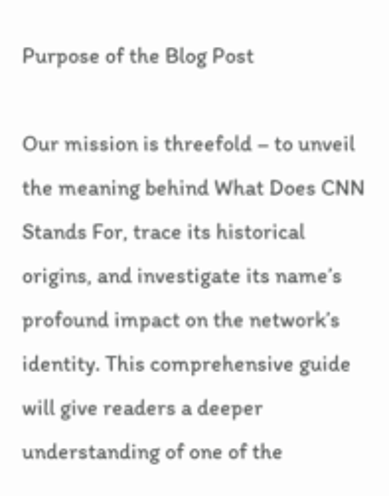Purpose of the Blog Post

Our mission is threefold – to unveil the meaning behind What Does CNN Stands For, trace its historical origins, and investigate its name’s profound impact on the network’s identity. This comprehensive guide will give readers a deeper understanding of one of the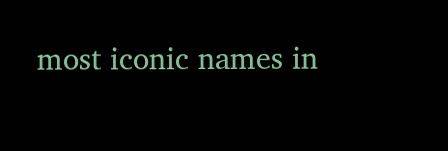most iconic names in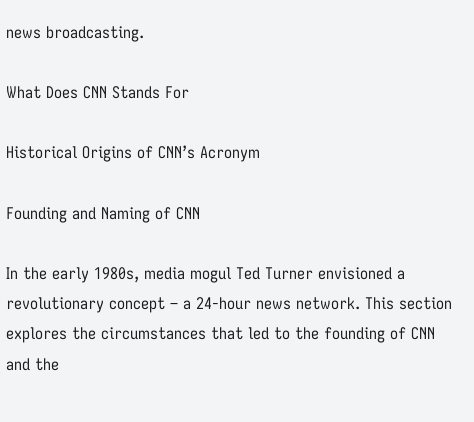news broadcasting.

What Does CNN Stands For

Historical Origins of CNN’s Acronym

Founding and Naming of CNN

In the early 1980s, media mogul Ted Turner envisioned a revolutionary concept – a 24-hour news network. This section explores the circumstances that led to the founding of CNN and the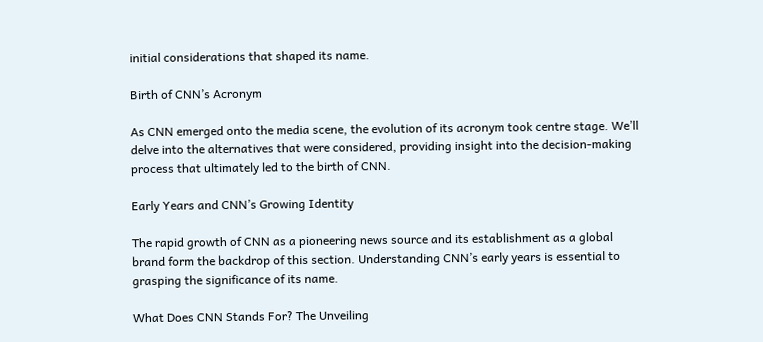initial considerations that shaped its name.

Birth of CNN’s Acronym

As CNN emerged onto the media scene, the evolution of its acronym took centre stage. We’ll delve into the alternatives that were considered, providing insight into the decision-making process that ultimately led to the birth of CNN.

Early Years and CNN’s Growing Identity

The rapid growth of CNN as a pioneering news source and its establishment as a global brand form the backdrop of this section. Understanding CNN’s early years is essential to grasping the significance of its name.

What Does CNN Stands For? The Unveiling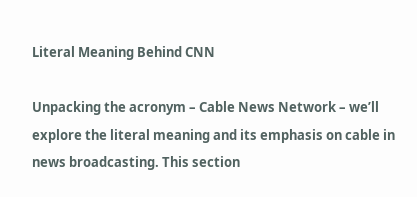Literal Meaning Behind CNN

Unpacking the acronym – Cable News Network – we’ll explore the literal meaning and its emphasis on cable in news broadcasting. This section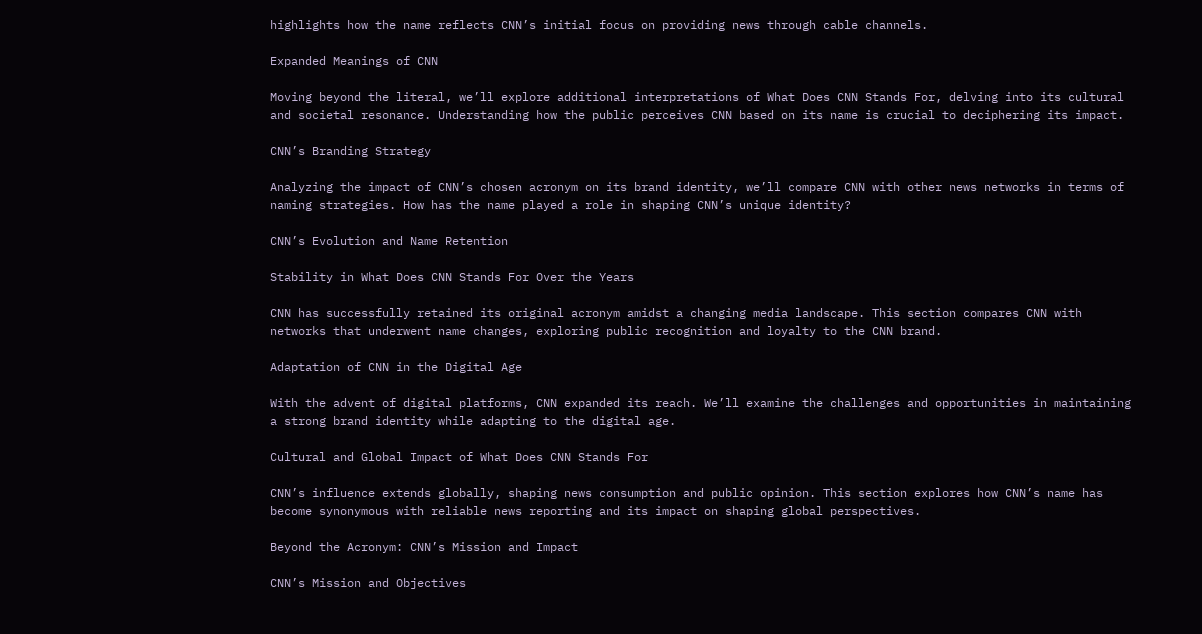highlights how the name reflects CNN’s initial focus on providing news through cable channels.

Expanded Meanings of CNN

Moving beyond the literal, we’ll explore additional interpretations of What Does CNN Stands For, delving into its cultural and societal resonance. Understanding how the public perceives CNN based on its name is crucial to deciphering its impact.

CNN’s Branding Strategy

Analyzing the impact of CNN’s chosen acronym on its brand identity, we’ll compare CNN with other news networks in terms of naming strategies. How has the name played a role in shaping CNN’s unique identity?

CNN’s Evolution and Name Retention

Stability in What Does CNN Stands For Over the Years

CNN has successfully retained its original acronym amidst a changing media landscape. This section compares CNN with networks that underwent name changes, exploring public recognition and loyalty to the CNN brand.

Adaptation of CNN in the Digital Age

With the advent of digital platforms, CNN expanded its reach. We’ll examine the challenges and opportunities in maintaining a strong brand identity while adapting to the digital age.

Cultural and Global Impact of What Does CNN Stands For

CNN’s influence extends globally, shaping news consumption and public opinion. This section explores how CNN’s name has become synonymous with reliable news reporting and its impact on shaping global perspectives.

Beyond the Acronym: CNN’s Mission and Impact

CNN’s Mission and Objectives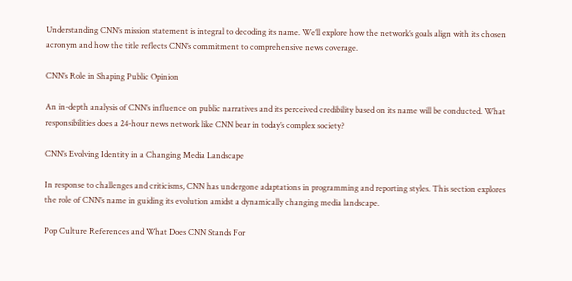Understanding CNN’s mission statement is integral to decoding its name. We’ll explore how the network’s goals align with its chosen acronym and how the title reflects CNN’s commitment to comprehensive news coverage.

CNN’s Role in Shaping Public Opinion

An in-depth analysis of CNN’s influence on public narratives and its perceived credibility based on its name will be conducted. What responsibilities does a 24-hour news network like CNN bear in today’s complex society?

CNN’s Evolving Identity in a Changing Media Landscape

In response to challenges and criticisms, CNN has undergone adaptations in programming and reporting styles. This section explores the role of CNN’s name in guiding its evolution amidst a dynamically changing media landscape.

Pop Culture References and What Does CNN Stands For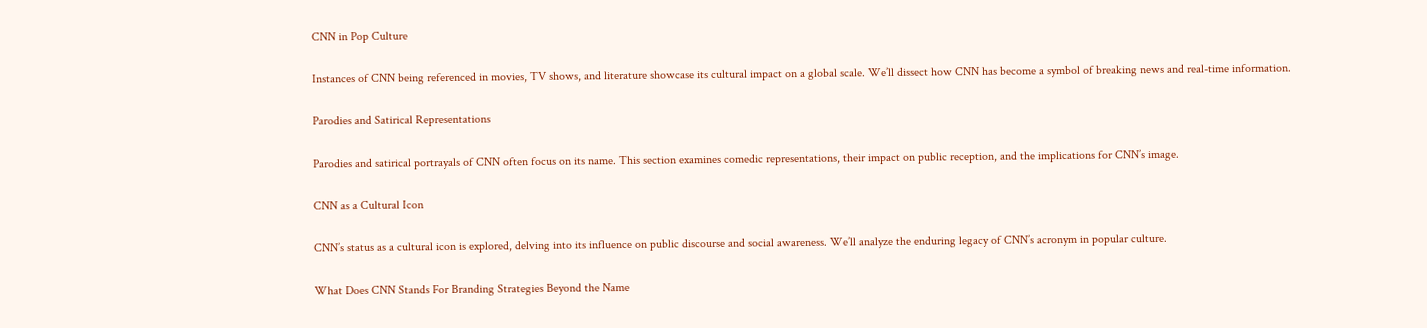CNN in Pop Culture

Instances of CNN being referenced in movies, TV shows, and literature showcase its cultural impact on a global scale. We’ll dissect how CNN has become a symbol of breaking news and real-time information.

Parodies and Satirical Representations

Parodies and satirical portrayals of CNN often focus on its name. This section examines comedic representations, their impact on public reception, and the implications for CNN’s image.

CNN as a Cultural Icon

CNN’s status as a cultural icon is explored, delving into its influence on public discourse and social awareness. We’ll analyze the enduring legacy of CNN’s acronym in popular culture.

What Does CNN Stands For Branding Strategies Beyond the Name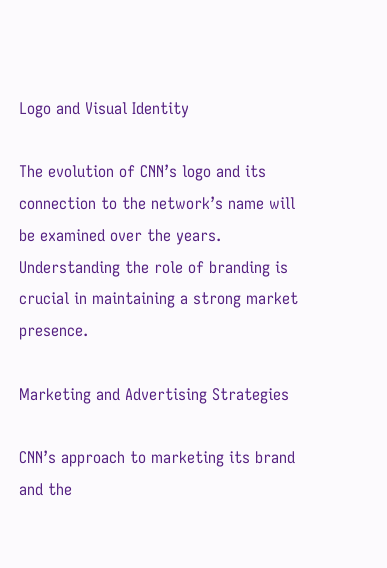Logo and Visual Identity

The evolution of CNN’s logo and its connection to the network’s name will be examined over the years. Understanding the role of branding is crucial in maintaining a strong market presence.

Marketing and Advertising Strategies

CNN’s approach to marketing its brand and the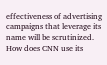effectiveness of advertising campaigns that leverage its name will be scrutinized. How does CNN use its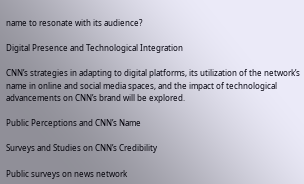name to resonate with its audience?

Digital Presence and Technological Integration

CNN’s strategies in adapting to digital platforms, its utilization of the network’s name in online and social media spaces, and the impact of technological advancements on CNN’s brand will be explored.

Public Perceptions and CNN’s Name

Surveys and Studies on CNN’s Credibility

Public surveys on news network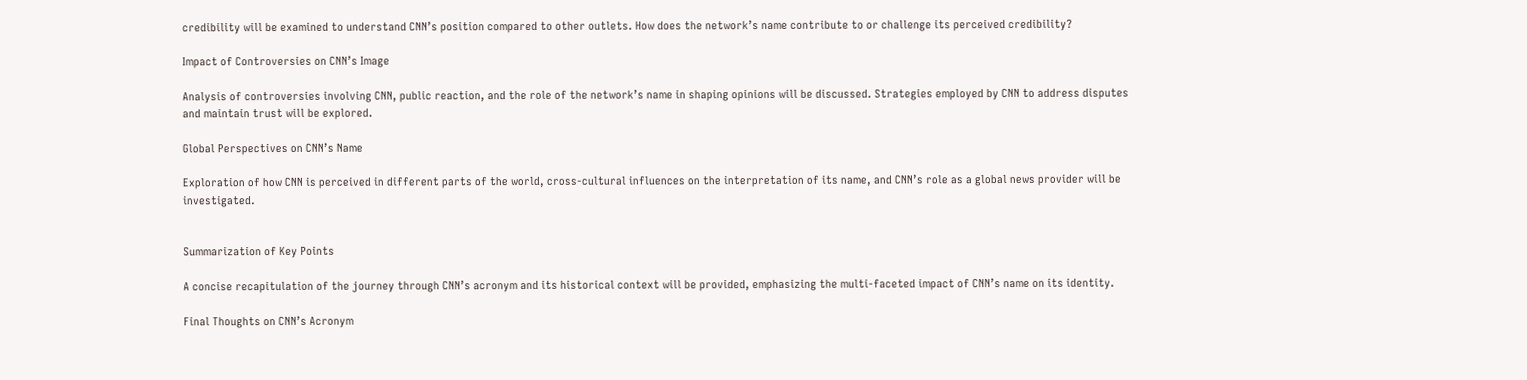credibility will be examined to understand CNN’s position compared to other outlets. How does the network’s name contribute to or challenge its perceived credibility?

Impact of Controversies on CNN’s Image

Analysis of controversies involving CNN, public reaction, and the role of the network’s name in shaping opinions will be discussed. Strategies employed by CNN to address disputes and maintain trust will be explored.

Global Perspectives on CNN’s Name

Exploration of how CNN is perceived in different parts of the world, cross-cultural influences on the interpretation of its name, and CNN’s role as a global news provider will be investigated.


Summarization of Key Points

A concise recapitulation of the journey through CNN’s acronym and its historical context will be provided, emphasizing the multi-faceted impact of CNN’s name on its identity.

Final Thoughts on CNN’s Acronym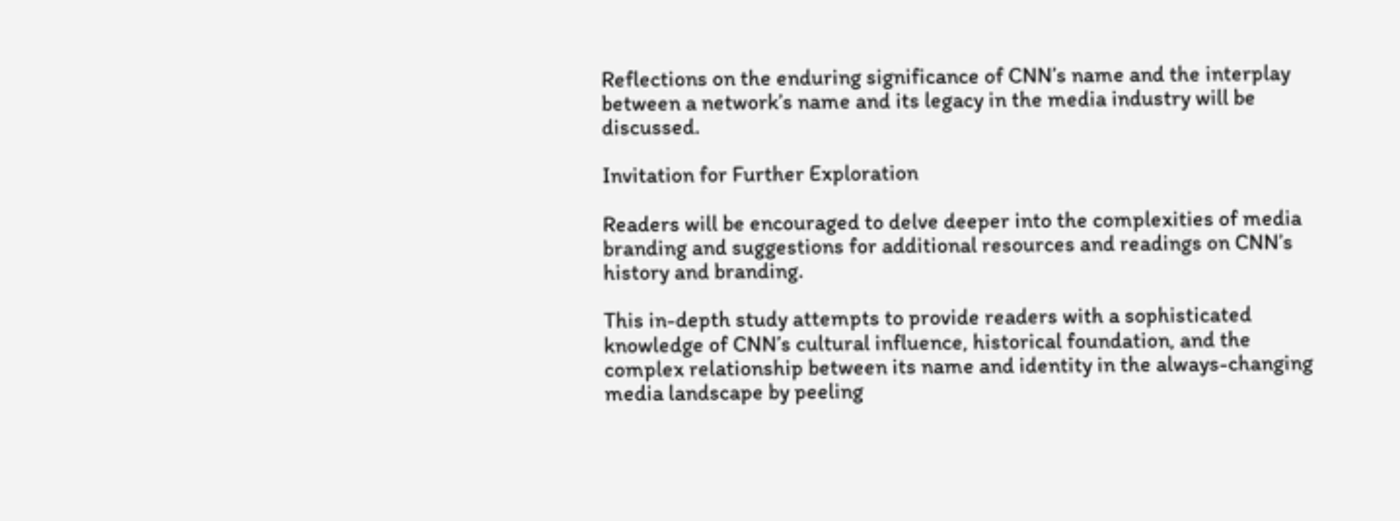Reflections on the enduring significance of CNN’s name and the interplay between a network’s name and its legacy in the media industry will be discussed.

Invitation for Further Exploration

Readers will be encouraged to delve deeper into the complexities of media branding and suggestions for additional resources and readings on CNN’s history and branding.

This in-depth study attempts to provide readers with a sophisticated knowledge of CNN’s cultural influence, historical foundation, and the complex relationship between its name and identity in the always-changing media landscape by peeling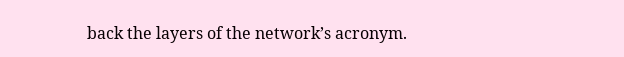back the layers of the network’s acronym.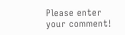Please enter your comment!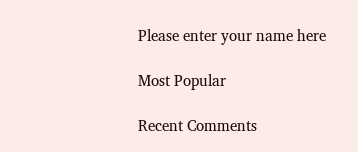Please enter your name here

Most Popular

Recent Comments